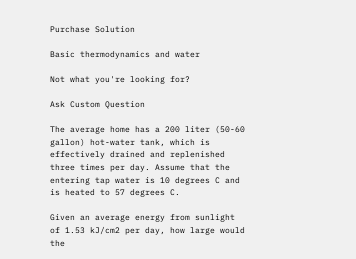Purchase Solution

Basic thermodynamics and water

Not what you're looking for?

Ask Custom Question

The average home has a 200 liter (50-60 gallon) hot-water tank, which is effectively drained and replenished three times per day. Assume that the entering tap water is 10 degrees C and is heated to 57 degrees C.

Given an average energy from sunlight of 1.53 kJ/cm2 per day, how large would the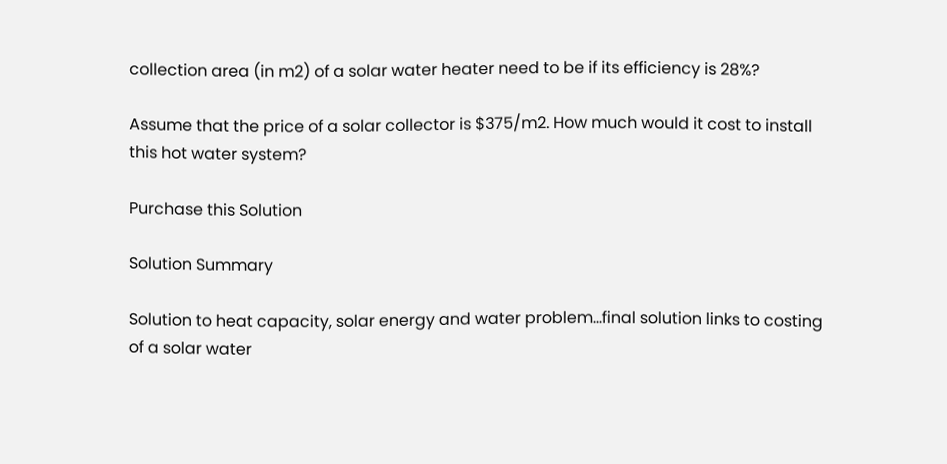collection area (in m2) of a solar water heater need to be if its efficiency is 28%?

Assume that the price of a solar collector is $375/m2. How much would it cost to install this hot water system?

Purchase this Solution

Solution Summary

Solution to heat capacity, solar energy and water problem...final solution links to costing of a solar water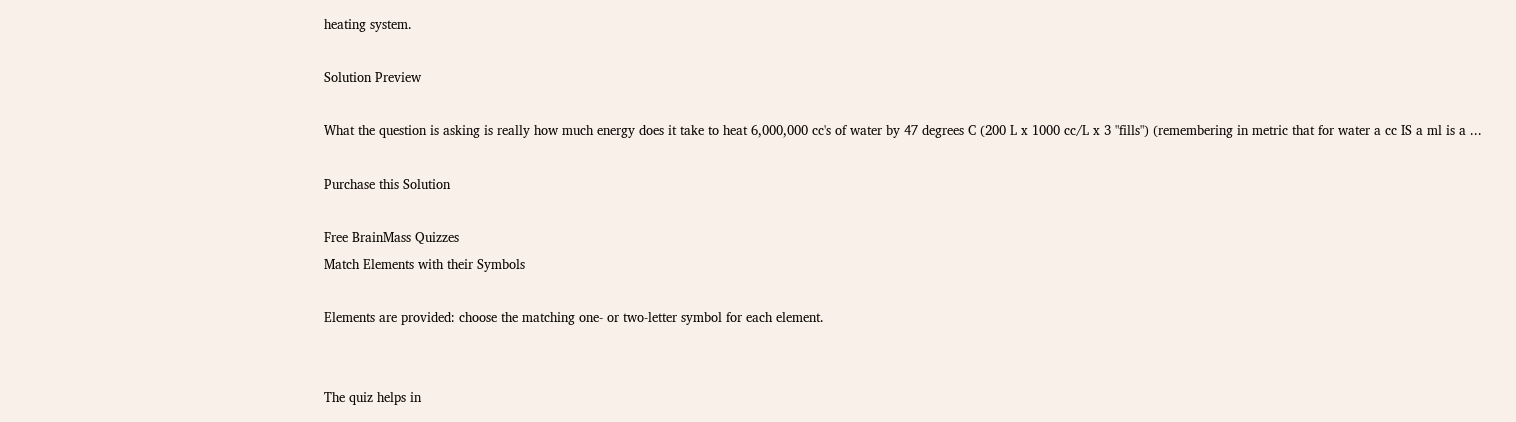heating system.

Solution Preview

What the question is asking is really how much energy does it take to heat 6,000,000 cc's of water by 47 degrees C (200 L x 1000 cc/L x 3 "fills") (remembering in metric that for water a cc IS a ml is a ...

Purchase this Solution

Free BrainMass Quizzes
Match Elements with their Symbols

Elements are provided: choose the matching one- or two-letter symbol for each element.


The quiz helps in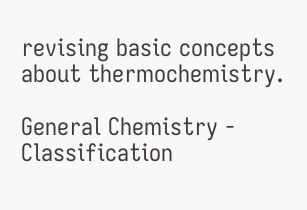revising basic concepts about thermochemistry.

General Chemistry - Classification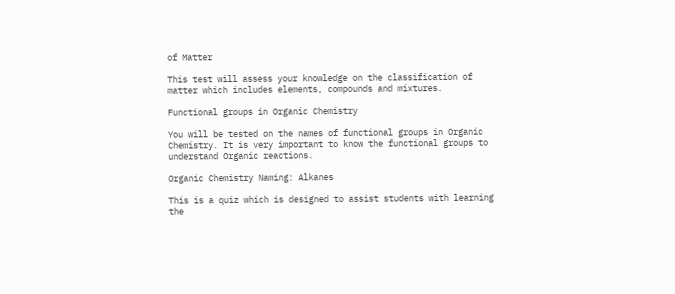of Matter

This test will assess your knowledge on the classification of matter which includes elements, compounds and mixtures.

Functional groups in Organic Chemistry

You will be tested on the names of functional groups in Organic Chemistry. It is very important to know the functional groups to understand Organic reactions.

Organic Chemistry Naming: Alkanes

This is a quiz which is designed to assist students with learning the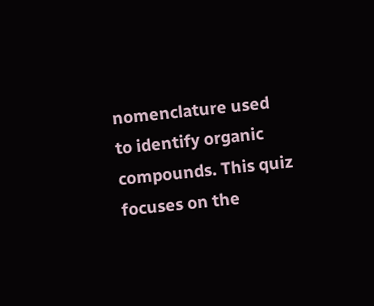nomenclature used to identify organic compounds. This quiz focuses on the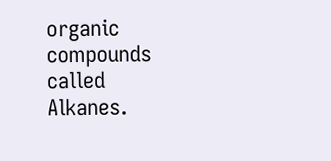organic compounds called Alkanes.